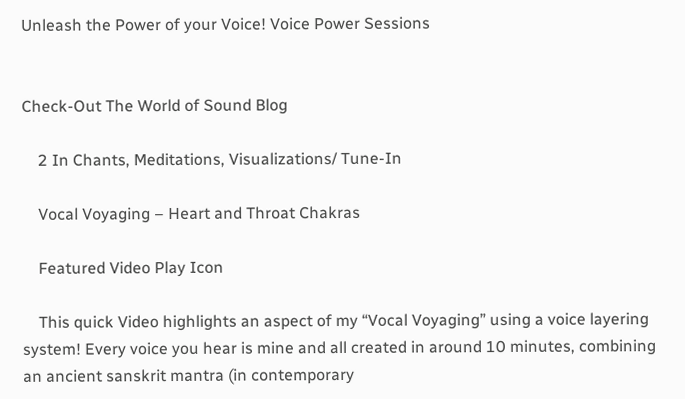Unleash the Power of your Voice! Voice Power Sessions


Check-Out The World of Sound Blog

    2 In Chants, Meditations, Visualizations/ Tune-In

    Vocal Voyaging – Heart and Throat Chakras

    Featured Video Play Icon

    This quick Video highlights an aspect of my “Vocal Voyaging” using a voice layering system! Every voice you hear is mine and all created in around 10 minutes, combining an ancient sanskrit mantra (in contemporary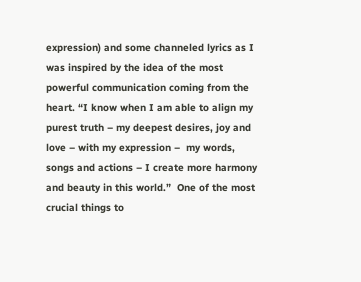expression) and some channeled lyrics as I was inspired by the idea of the most powerful communication coming from the heart. “I know when I am able to align my purest truth – my deepest desires, joy and love – with my expression –  my words, songs and actions – I create more harmony and beauty in this world.”  One of the most crucial things to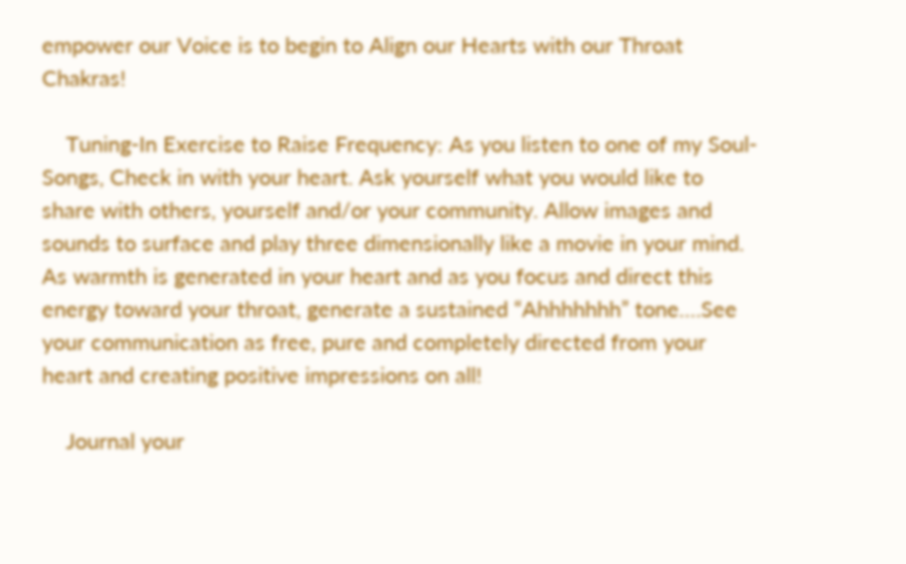empower our Voice is to begin to Align our Hearts with our Throat Chakras!

    Tuning-In Exercise to Raise Frequency: As you listen to one of my Soul-Songs, Check in with your heart. Ask yourself what you would like to share with others, yourself and/or your community. Allow images and sounds to surface and play three dimensionally like a movie in your mind. As warmth is generated in your heart and as you focus and direct this energy toward your throat, generate a sustained “Ahhhhhhh” tone….See your communication as free, pure and completely directed from your heart and creating positive impressions on all!

    Journal your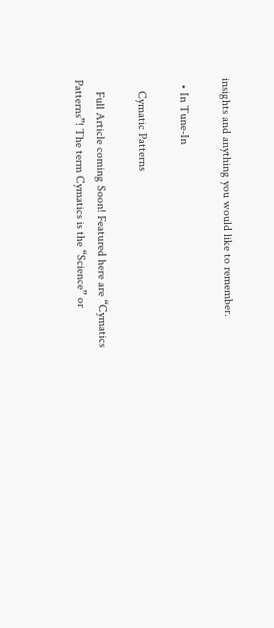insights and anything you would like to remember.

  • In Tune-In

    Cymatic Patterns

    Full Article coming Soon! Featured here are “Cymatics  Patterns”! The term Cymatics is the “Science” or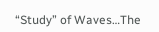“Study” of Waves…The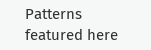Patterns featured here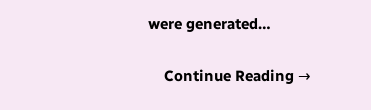were generated…

    Continue Reading →